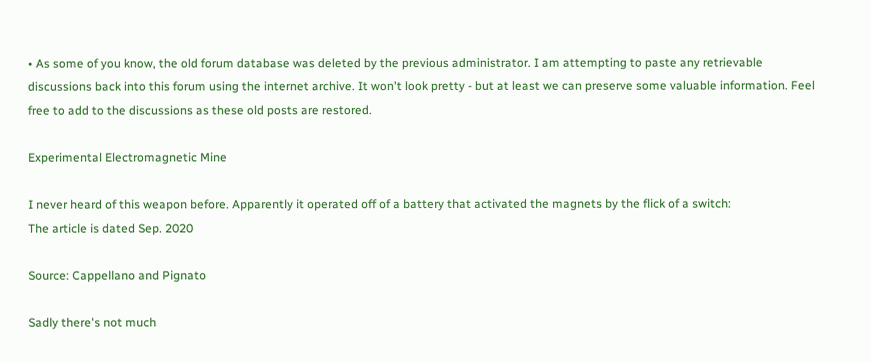• As some of you know, the old forum database was deleted by the previous administrator. I am attempting to paste any retrievable discussions back into this forum using the internet archive. It won't look pretty - but at least we can preserve some valuable information. Feel free to add to the discussions as these old posts are restored.

Experimental Electromagnetic Mine

I never heard of this weapon before. Apparently it operated off of a battery that activated the magnets by the flick of a switch:
The article is dated Sep. 2020

Source: Cappellano and Pignato

Sadly there's not much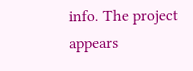info. The project appears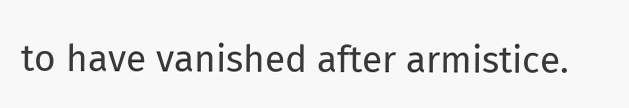to have vanished after armistice.